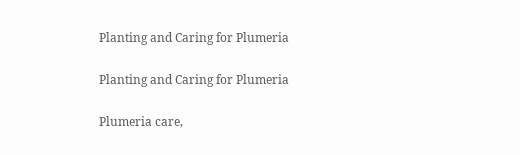Planting and Caring for Plumeria

Planting and Caring for Plumeria

Plumeria care,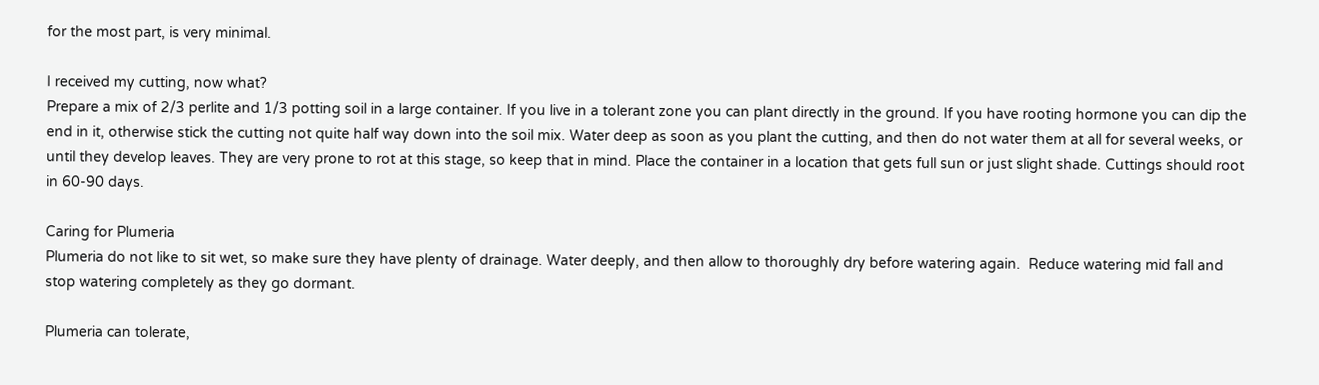for the most part, is very minimal.

I received my cutting, now what?
Prepare a mix of 2/3 perlite and 1/3 potting soil in a large container. If you live in a tolerant zone you can plant directly in the ground. If you have rooting hormone you can dip the end in it, otherwise stick the cutting not quite half way down into the soil mix. Water deep as soon as you plant the cutting, and then do not water them at all for several weeks, or until they develop leaves. They are very prone to rot at this stage, so keep that in mind. Place the container in a location that gets full sun or just slight shade. Cuttings should root in 60-90 days.

Caring for Plumeria
Plumeria do not like to sit wet, so make sure they have plenty of drainage. Water deeply, and then allow to thoroughly dry before watering again.  Reduce watering mid fall and stop watering completely as they go dormant.

Plumeria can tolerate,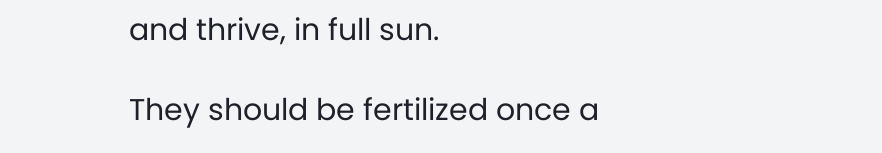and thrive, in full sun.

They should be fertilized once a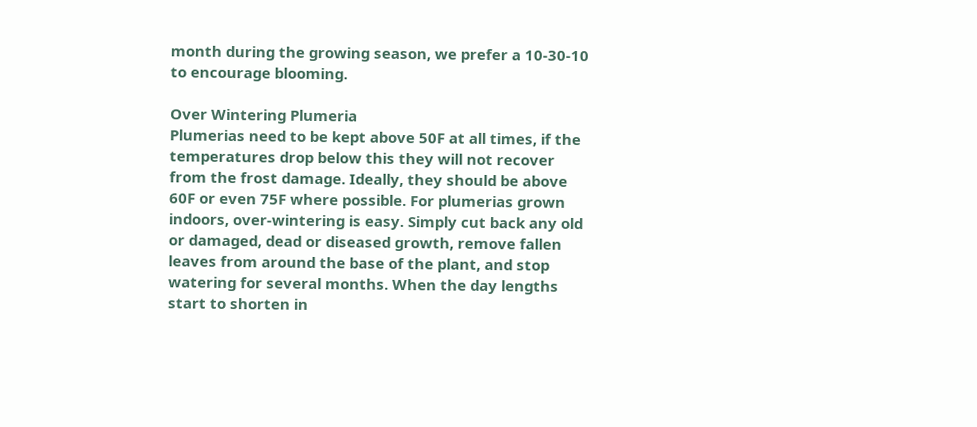month during the growing season, we prefer a 10-30-10 to encourage blooming.

Over Wintering Plumeria
Plumerias need to be kept above 50F at all times, if the temperatures drop below this they will not recover from the frost damage. Ideally, they should be above 60F or even 75F where possible. For plumerias grown indoors, over-wintering is easy. Simply cut back any old or damaged, dead or diseased growth, remove fallen leaves from around the base of the plant, and stop watering for several months. When the day lengths start to shorten in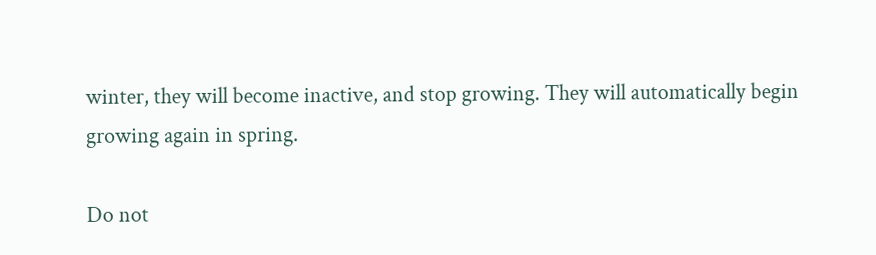winter, they will become inactive, and stop growing. They will automatically begin growing again in spring.

Do not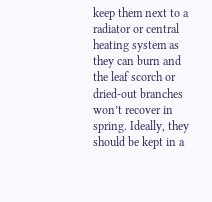keep them next to a radiator or central heating system as they can burn and the leaf scorch or dried-out branches won’t recover in spring. Ideally, they should be kept in a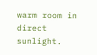warm room in direct sunlight.